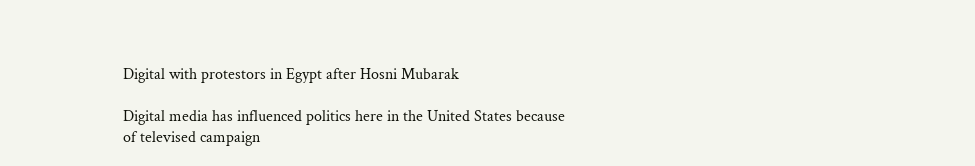Digital with protestors in Egypt after Hosni Mubarak

Digital media has influenced politics here in the United States because of televised campaign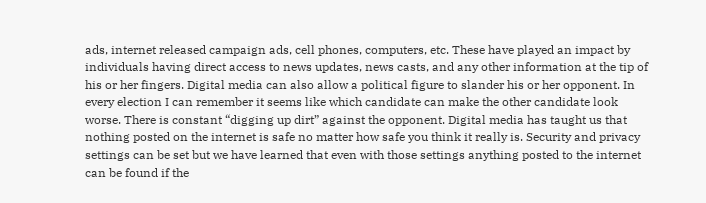ads, internet released campaign ads, cell phones, computers, etc. These have played an impact by individuals having direct access to news updates, news casts, and any other information at the tip of his or her fingers. Digital media can also allow a political figure to slander his or her opponent. In every election I can remember it seems like which candidate can make the other candidate look worse. There is constant “digging up dirt” against the opponent. Digital media has taught us that nothing posted on the internet is safe no matter how safe you think it really is. Security and privacy settings can be set but we have learned that even with those settings anything posted to the internet can be found if the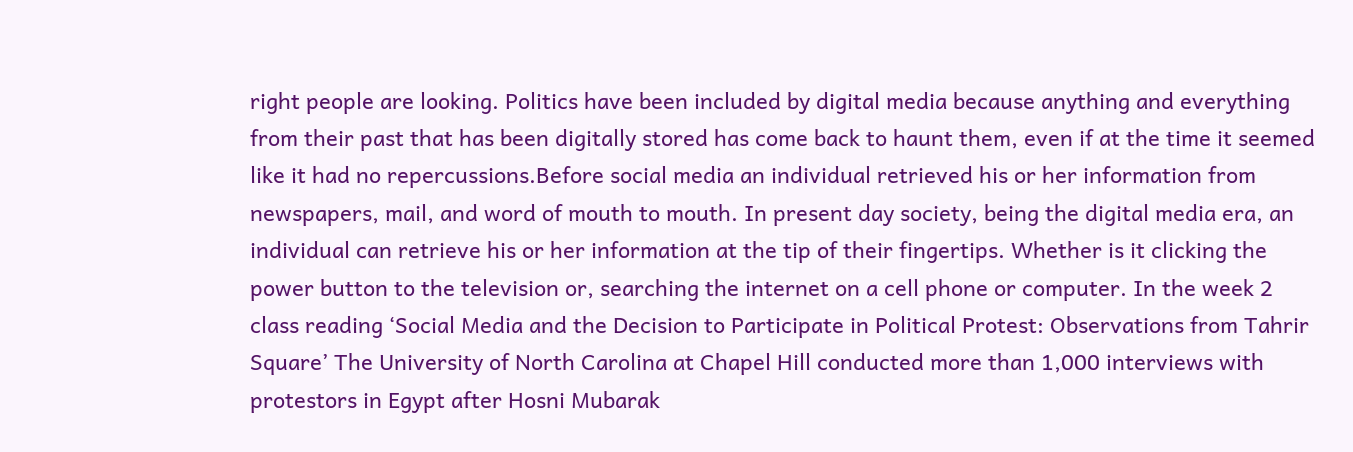right people are looking. Politics have been included by digital media because anything and everything from their past that has been digitally stored has come back to haunt them, even if at the time it seemed like it had no repercussions.Before social media an individual retrieved his or her information from newspapers, mail, and word of mouth to mouth. In present day society, being the digital media era, an individual can retrieve his or her information at the tip of their fingertips. Whether is it clicking the power button to the television or, searching the internet on a cell phone or computer. In the week 2 class reading ‘Social Media and the Decision to Participate in Political Protest: Observations from Tahrir Square’ The University of North Carolina at Chapel Hill conducted more than 1,000 interviews with protestors in Egypt after Hosni Mubarak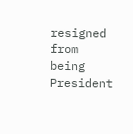resigned from being President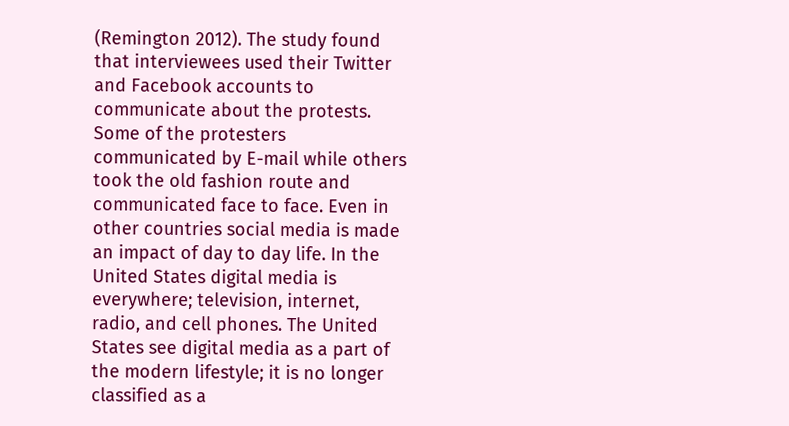(Remington 2012). The study found that interviewees used their Twitter and Facebook accounts to communicate about the protests. Some of the protesters communicated by E-mail while others took the old fashion route and communicated face to face. Even in other countries social media is made an impact of day to day life. In the United States digital media is everywhere; television, internet, radio, and cell phones. The United States see digital media as a part of the modern lifestyle; it is no longer classified as a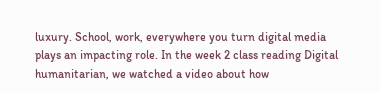luxury. School, work, everywhere you turn digital media plays an impacting role. In the week 2 class reading Digital humanitarian, we watched a video about how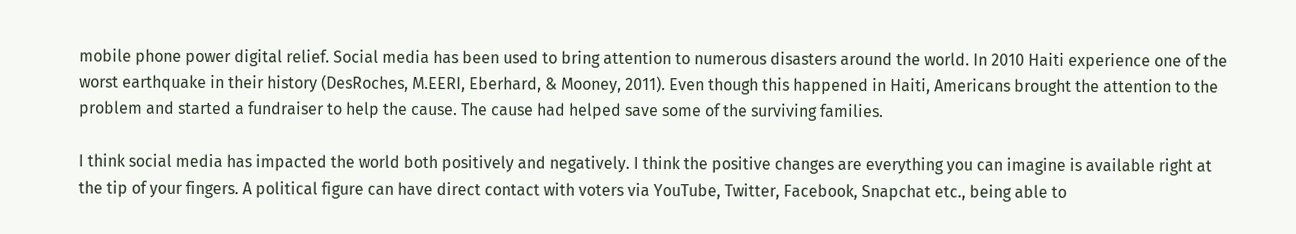mobile phone power digital relief. Social media has been used to bring attention to numerous disasters around the world. In 2010 Haiti experience one of the worst earthquake in their history (DesRoches, M.EERI, Eberhard, & Mooney, 2011). Even though this happened in Haiti, Americans brought the attention to the problem and started a fundraiser to help the cause. The cause had helped save some of the surviving families.

I think social media has impacted the world both positively and negatively. I think the positive changes are everything you can imagine is available right at the tip of your fingers. A political figure can have direct contact with voters via YouTube, Twitter, Facebook, Snapchat etc., being able to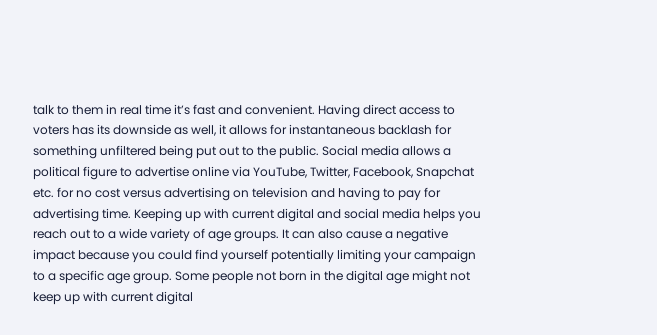talk to them in real time it’s fast and convenient. Having direct access to voters has its downside as well, it allows for instantaneous backlash for something unfiltered being put out to the public. Social media allows a political figure to advertise online via YouTube, Twitter, Facebook, Snapchat etc. for no cost versus advertising on television and having to pay for advertising time. Keeping up with current digital and social media helps you reach out to a wide variety of age groups. It can also cause a negative impact because you could find yourself potentially limiting your campaign to a specific age group. Some people not born in the digital age might not keep up with current digital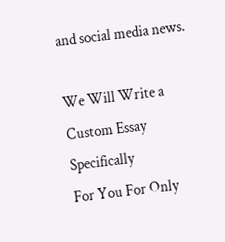and social media news.

We Will Write a Custom Essay Specifically
For You For Only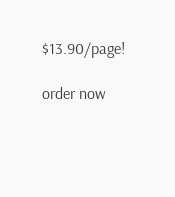$13.90/page!

order now